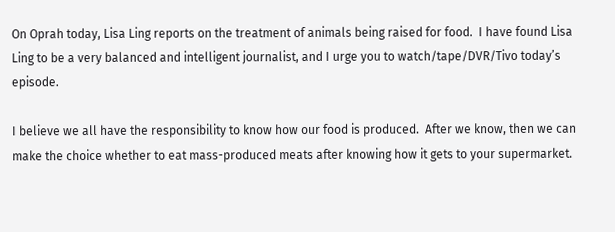On Oprah today, Lisa Ling reports on the treatment of animals being raised for food.  I have found Lisa Ling to be a very balanced and intelligent journalist, and I urge you to watch/tape/DVR/Tivo today’s episode.

I believe we all have the responsibility to know how our food is produced.  After we know, then we can make the choice whether to eat mass-produced meats after knowing how it gets to your supermarket.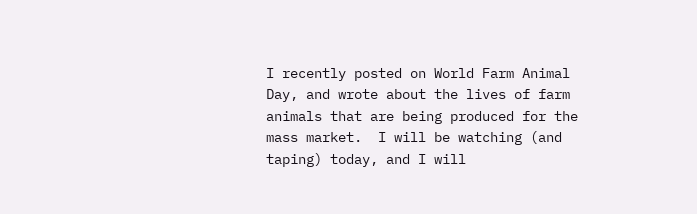I recently posted on World Farm Animal Day, and wrote about the lives of farm animals that are being produced for the mass market.  I will be watching (and taping) today, and I will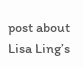post about Lisa Ling’s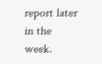report later in the week.